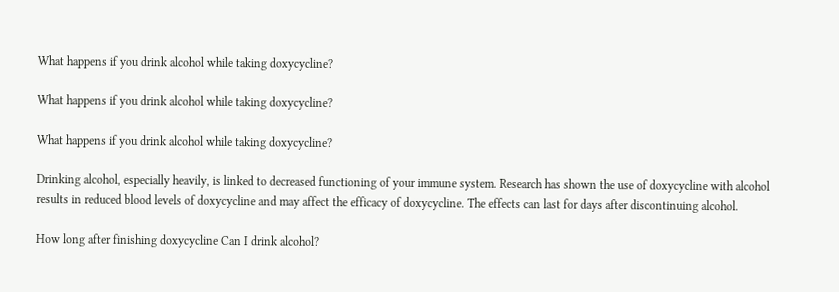What happens if you drink alcohol while taking doxycycline?

What happens if you drink alcohol while taking doxycycline?

What happens if you drink alcohol while taking doxycycline?

Drinking alcohol, especially heavily, is linked to decreased functioning of your immune system. Research has shown the use of doxycycline with alcohol results in reduced blood levels of doxycycline and may affect the efficacy of doxycycline. The effects can last for days after discontinuing alcohol.

How long after finishing doxycycline Can I drink alcohol?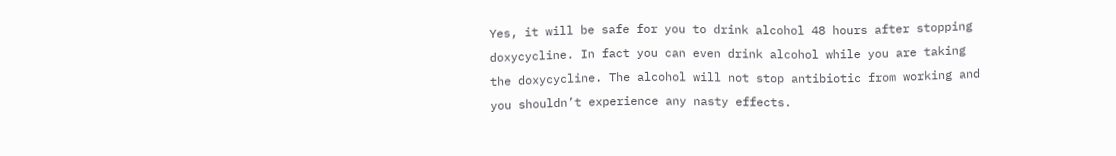Yes, it will be safe for you to drink alcohol 48 hours after stopping doxycycline. In fact you can even drink alcohol while you are taking the doxycycline. The alcohol will not stop antibiotic from working and you shouldn’t experience any nasty effects.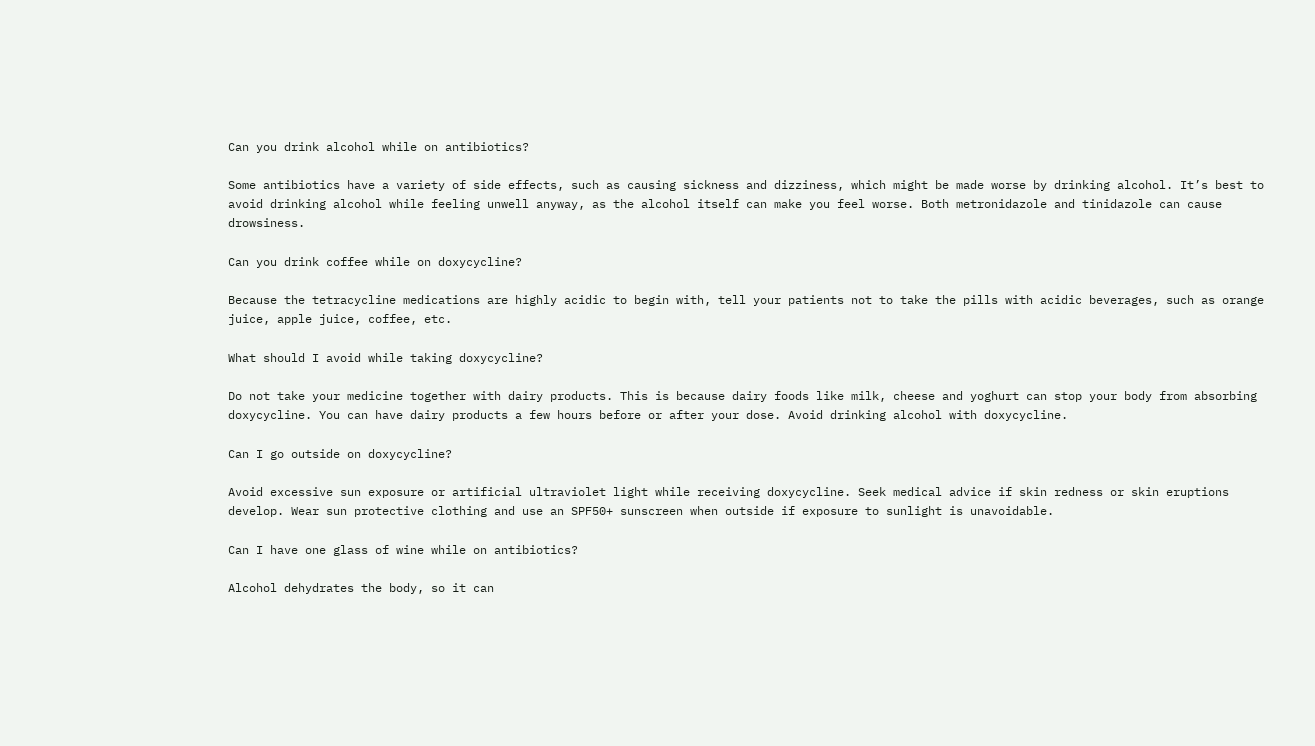Can you drink alcohol while on antibiotics?

Some antibiotics have a variety of side effects, such as causing sickness and dizziness, which might be made worse by drinking alcohol. It’s best to avoid drinking alcohol while feeling unwell anyway, as the alcohol itself can make you feel worse. Both metronidazole and tinidazole can cause drowsiness.

Can you drink coffee while on doxycycline?

Because the tetracycline medications are highly acidic to begin with, tell your patients not to take the pills with acidic beverages, such as orange juice, apple juice, coffee, etc.

What should I avoid while taking doxycycline?

Do not take your medicine together with dairy products. This is because dairy foods like milk, cheese and yoghurt can stop your body from absorbing doxycycline. You can have dairy products a few hours before or after your dose. Avoid drinking alcohol with doxycycline.

Can I go outside on doxycycline?

Avoid excessive sun exposure or artificial ultraviolet light while receiving doxycycline. Seek medical advice if skin redness or skin eruptions develop. Wear sun protective clothing and use an SPF50+ sunscreen when outside if exposure to sunlight is unavoidable.

Can I have one glass of wine while on antibiotics?

Alcohol dehydrates the body, so it can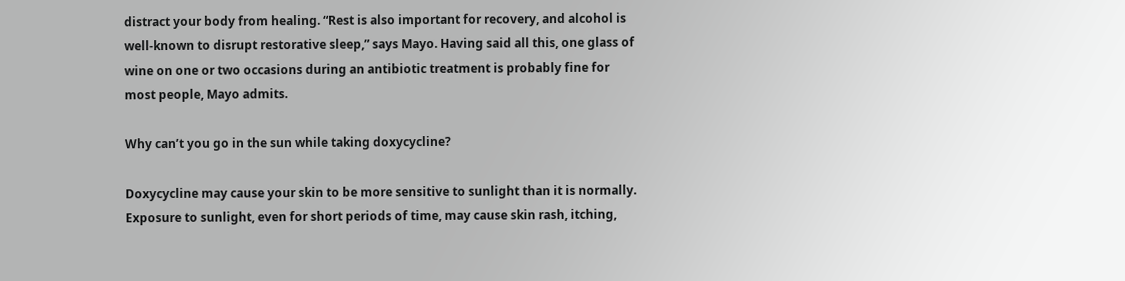distract your body from healing. “Rest is also important for recovery, and alcohol is well-known to disrupt restorative sleep,” says Mayo. Having said all this, one glass of wine on one or two occasions during an antibiotic treatment is probably fine for most people, Mayo admits.

Why can’t you go in the sun while taking doxycycline?

Doxycycline may cause your skin to be more sensitive to sunlight than it is normally. Exposure to sunlight, even for short periods of time, may cause skin rash, itching,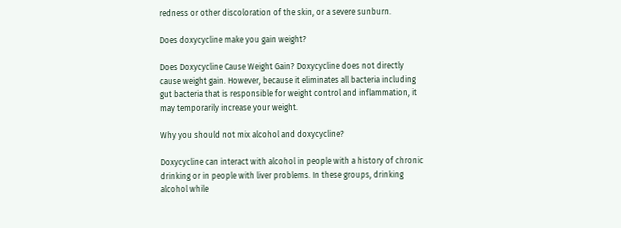redness or other discoloration of the skin, or a severe sunburn.

Does doxycycline make you gain weight?

Does Doxycycline Cause Weight Gain? Doxycycline does not directly cause weight gain. However, because it eliminates all bacteria including gut bacteria that is responsible for weight control and inflammation, it may temporarily increase your weight.

Why you should not mix alcohol and doxycycline?

Doxycycline can interact with alcohol in people with a history of chronic drinking or in people with liver problems. In these groups, drinking alcohol while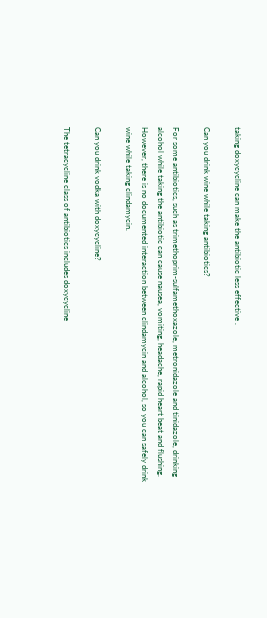taking doxycycline can make the antibiotic less effective .

Can you drink wine while taking antibiotics?

For some antibiotics, such as trimethoprim-sulfamethoxazole, metronidazole and tinidazole, drinking alcohol while taking the antibiotic can cause nausea, vomiting, headache, rapid heart beat and flushing. However, there is no documented interaction between clindamycin and alcohol, so you can safely drink wine while taking clindamycin.

Can you drink vodka with doxycycline?

The tetracycline class of antibiotics includes doxycycline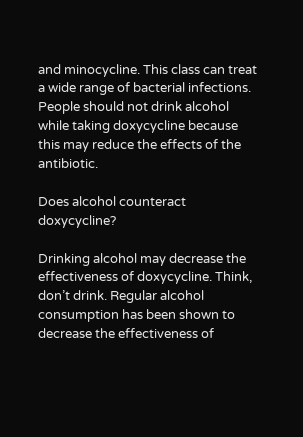and minocycline. This class can treat a wide range of bacterial infections. People should not drink alcohol while taking doxycycline because this may reduce the effects of the antibiotic.

Does alcohol counteract doxycycline?

Drinking alcohol may decrease the effectiveness of doxycycline. Think, don’t drink. Regular alcohol consumption has been shown to decrease the effectiveness of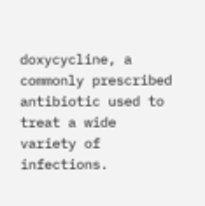doxycycline, a commonly prescribed antibiotic used to treat a wide variety of infections.